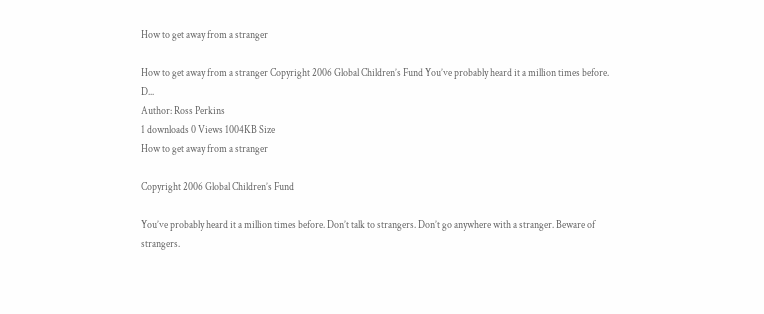How to get away from a stranger

How to get away from a stranger Copyright 2006 Global Children’s Fund You’ve probably heard it a million times before. D...
Author: Ross Perkins
1 downloads 0 Views 1004KB Size
How to get away from a stranger

Copyright 2006 Global Children’s Fund

You’ve probably heard it a million times before. Don’t talk to strangers. Don’t go anywhere with a stranger. Beware of strangers.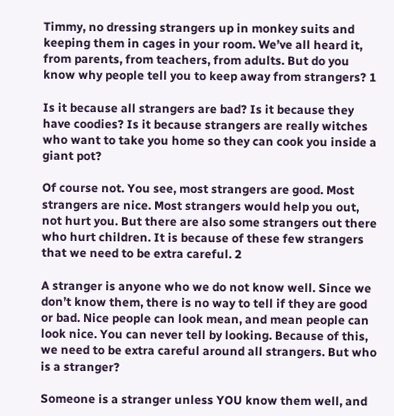Timmy, no dressing strangers up in monkey suits and keeping them in cages in your room. We’ve all heard it, from parents, from teachers, from adults. But do you know why people tell you to keep away from strangers? 1

Is it because all strangers are bad? Is it because they have coodies? Is it because strangers are really witches who want to take you home so they can cook you inside a giant pot?

Of course not. You see, most strangers are good. Most strangers are nice. Most strangers would help you out, not hurt you. But there are also some strangers out there who hurt children. It is because of these few strangers that we need to be extra careful. 2

A stranger is anyone who we do not know well. Since we don’t know them, there is no way to tell if they are good or bad. Nice people can look mean, and mean people can look nice. You can never tell by looking. Because of this, we need to be extra careful around all strangers. But who is a stranger?

Someone is a stranger unless YOU know them well, and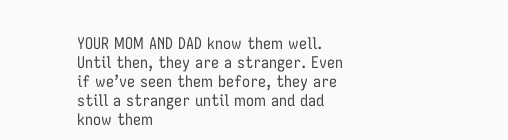YOUR MOM AND DAD know them well. Until then, they are a stranger. Even if we’ve seen them before, they are still a stranger until mom and dad know them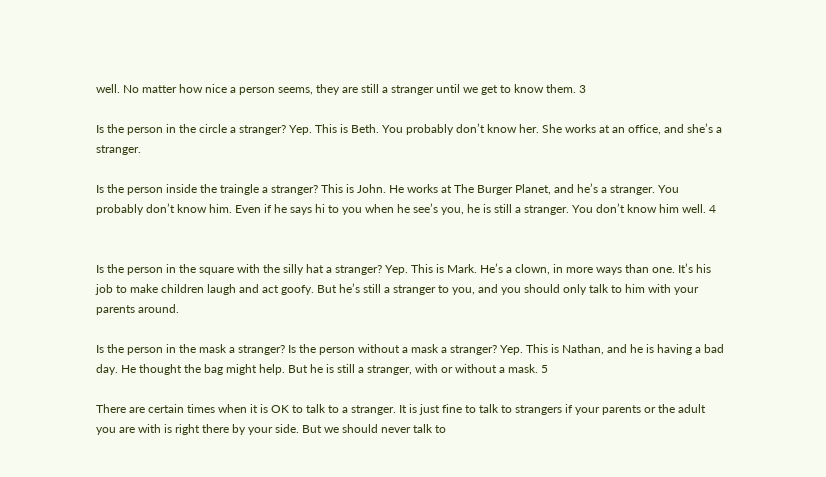well. No matter how nice a person seems, they are still a stranger until we get to know them. 3

Is the person in the circle a stranger? Yep. This is Beth. You probably don’t know her. She works at an office, and she’s a stranger.

Is the person inside the traingle a stranger? This is John. He works at The Burger Planet, and he’s a stranger. You probably don’t know him. Even if he says hi to you when he see’s you, he is still a stranger. You don’t know him well. 4


Is the person in the square with the silly hat a stranger? Yep. This is Mark. He’s a clown, in more ways than one. It’s his job to make children laugh and act goofy. But he’s still a stranger to you, and you should only talk to him with your parents around.

Is the person in the mask a stranger? Is the person without a mask a stranger? Yep. This is Nathan, and he is having a bad day. He thought the bag might help. But he is still a stranger, with or without a mask. 5

There are certain times when it is OK to talk to a stranger. It is just fine to talk to strangers if your parents or the adult you are with is right there by your side. But we should never talk to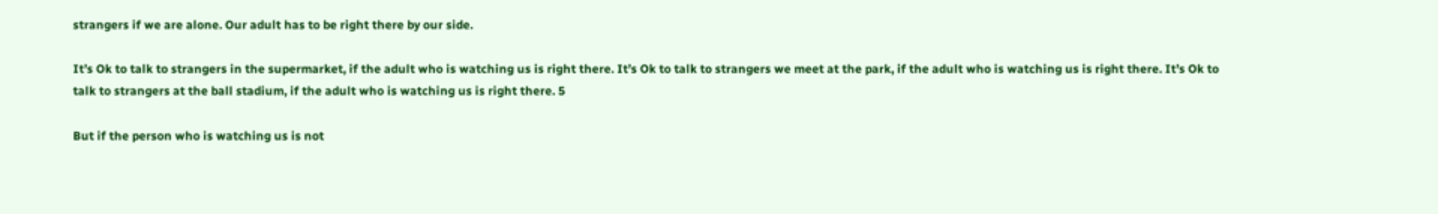strangers if we are alone. Our adult has to be right there by our side.

It’s Ok to talk to strangers in the supermarket, if the adult who is watching us is right there. It’s Ok to talk to strangers we meet at the park, if the adult who is watching us is right there. It’s Ok to talk to strangers at the ball stadium, if the adult who is watching us is right there. 5

But if the person who is watching us is not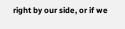right by our side, or if we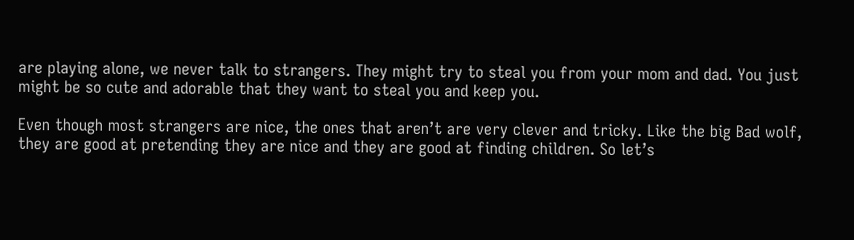are playing alone, we never talk to strangers. They might try to steal you from your mom and dad. You just might be so cute and adorable that they want to steal you and keep you.

Even though most strangers are nice, the ones that aren’t are very clever and tricky. Like the big Bad wolf, they are good at pretending they are nice and they are good at finding children. So let’s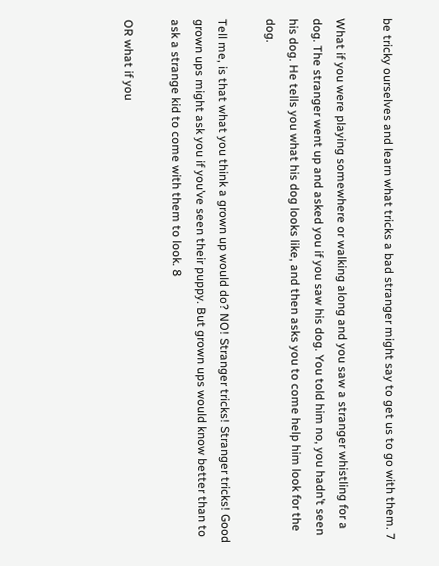be tricky ourselves and learn what tricks a bad stranger might say to get us to go with them. 7

What if you were playing somewhere or walking along and you saw a stranger whistling for a dog. The stranger went up and asked you if you saw his dog. You told him no, you hadn’t seen his dog. He tells you what his dog looks like, and then asks you to come help him look for the dog.

Tell me, is that what you think a grown up would do? NO! Stranger tricks! Stranger tricks! Good grown ups might ask you if you’ve seen their puppy. But grown ups would know better than to ask a strange kid to come with them to look. 8

OR what if you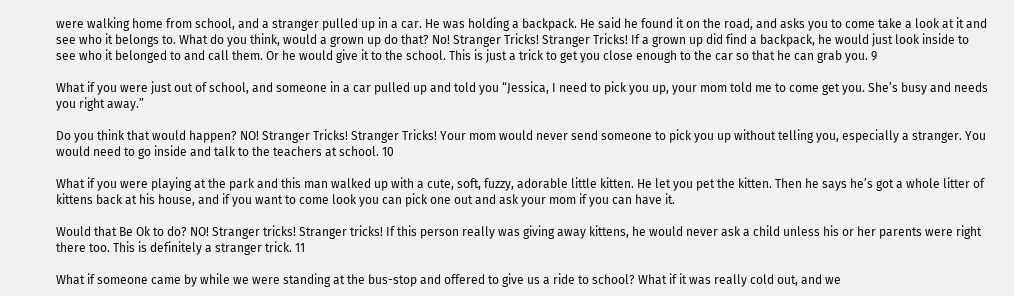were walking home from school, and a stranger pulled up in a car. He was holding a backpack. He said he found it on the road, and asks you to come take a look at it and see who it belongs to. What do you think, would a grown up do that? No! Stranger Tricks! Stranger Tricks! If a grown up did find a backpack, he would just look inside to see who it belonged to and call them. Or he would give it to the school. This is just a trick to get you close enough to the car so that he can grab you. 9

What if you were just out of school, and someone in a car pulled up and told you “Jessica, I need to pick you up, your mom told me to come get you. She’s busy and needs you right away.”

Do you think that would happen? NO! Stranger Tricks! Stranger Tricks! Your mom would never send someone to pick you up without telling you, especially a stranger. You would need to go inside and talk to the teachers at school. 10

What if you were playing at the park and this man walked up with a cute, soft, fuzzy, adorable little kitten. He let you pet the kitten. Then he says he’s got a whole litter of kittens back at his house, and if you want to come look you can pick one out and ask your mom if you can have it.

Would that Be Ok to do? NO! Stranger tricks! Stranger tricks! If this person really was giving away kittens, he would never ask a child unless his or her parents were right there too. This is definitely a stranger trick. 11

What if someone came by while we were standing at the bus-stop and offered to give us a ride to school? What if it was really cold out, and we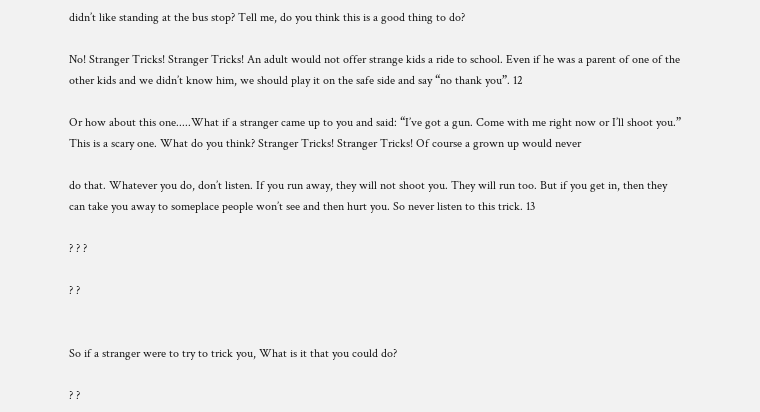didn’t like standing at the bus stop? Tell me, do you think this is a good thing to do?

No! Stranger Tricks! Stranger Tricks! An adult would not offer strange kids a ride to school. Even if he was a parent of one of the other kids and we didn’t know him, we should play it on the safe side and say “no thank you”. 12

Or how about this one.....What if a stranger came up to you and said: “I’ve got a gun. Come with me right now or I’ll shoot you.” This is a scary one. What do you think? Stranger Tricks! Stranger Tricks! Of course a grown up would never

do that. Whatever you do, don’t listen. If you run away, they will not shoot you. They will run too. But if you get in, then they can take you away to someplace people won’t see and then hurt you. So never listen to this trick. 13

? ? ?

? ?


So if a stranger were to try to trick you, What is it that you could do?

? ?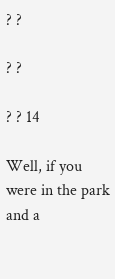? ?

? ?

? ? 14

Well, if you were in the park and a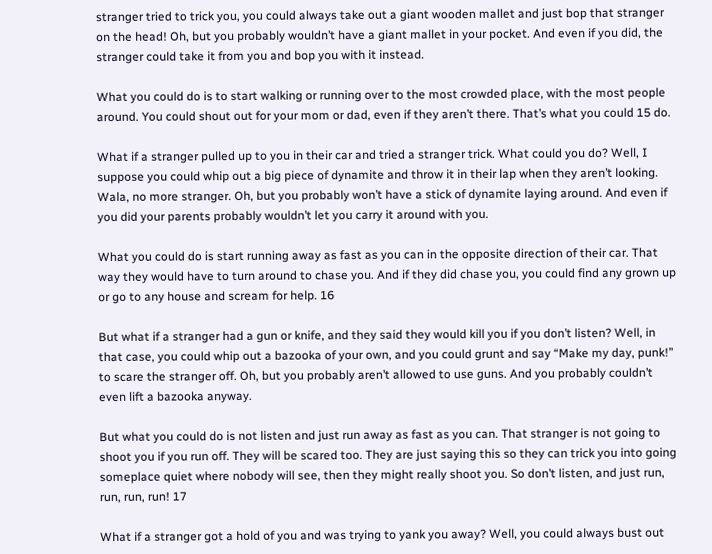stranger tried to trick you, you could always take out a giant wooden mallet and just bop that stranger on the head! Oh, but you probably wouldn’t have a giant mallet in your pocket. And even if you did, the stranger could take it from you and bop you with it instead.

What you could do is to start walking or running over to the most crowded place, with the most people around. You could shout out for your mom or dad, even if they aren’t there. That’s what you could 15 do.

What if a stranger pulled up to you in their car and tried a stranger trick. What could you do? Well, I suppose you could whip out a big piece of dynamite and throw it in their lap when they aren’t looking. Wala, no more stranger. Oh, but you probably won’t have a stick of dynamite laying around. And even if you did your parents probably wouldn’t let you carry it around with you.

What you could do is start running away as fast as you can in the opposite direction of their car. That way they would have to turn around to chase you. And if they did chase you, you could find any grown up or go to any house and scream for help. 16

But what if a stranger had a gun or knife, and they said they would kill you if you don’t listen? Well, in that case, you could whip out a bazooka of your own, and you could grunt and say “Make my day, punk!” to scare the stranger off. Oh, but you probably aren’t allowed to use guns. And you probably couldn’t even lift a bazooka anyway.

But what you could do is not listen and just run away as fast as you can. That stranger is not going to shoot you if you run off. They will be scared too. They are just saying this so they can trick you into going someplace quiet where nobody will see, then they might really shoot you. So don’t listen, and just run, run, run, run! 17

What if a stranger got a hold of you and was trying to yank you away? Well, you could always bust out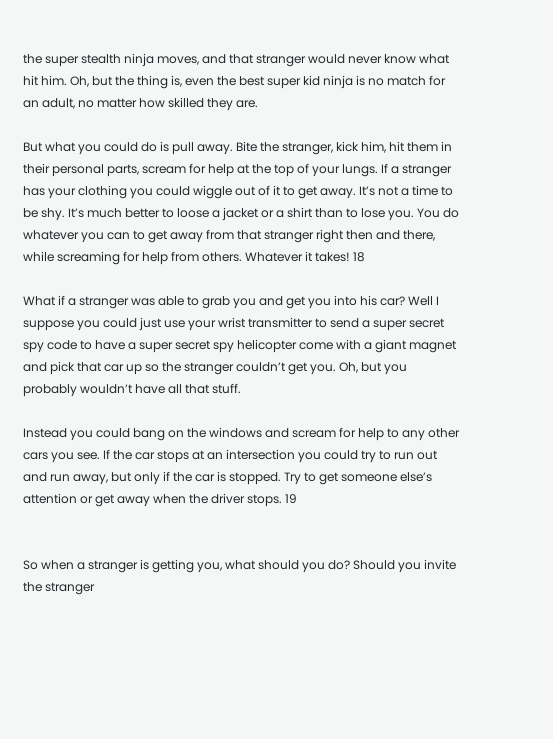the super stealth ninja moves, and that stranger would never know what hit him. Oh, but the thing is, even the best super kid ninja is no match for an adult, no matter how skilled they are.

But what you could do is pull away. Bite the stranger, kick him, hit them in their personal parts, scream for help at the top of your lungs. If a stranger has your clothing you could wiggle out of it to get away. It’s not a time to be shy. It’s much better to loose a jacket or a shirt than to lose you. You do whatever you can to get away from that stranger right then and there, while screaming for help from others. Whatever it takes! 18

What if a stranger was able to grab you and get you into his car? Well I suppose you could just use your wrist transmitter to send a super secret spy code to have a super secret spy helicopter come with a giant magnet and pick that car up so the stranger couldn’t get you. Oh, but you probably wouldn’t have all that stuff.

Instead you could bang on the windows and scream for help to any other cars you see. If the car stops at an intersection you could try to run out and run away, but only if the car is stopped. Try to get someone else’s attention or get away when the driver stops. 19


So when a stranger is getting you, what should you do? Should you invite the stranger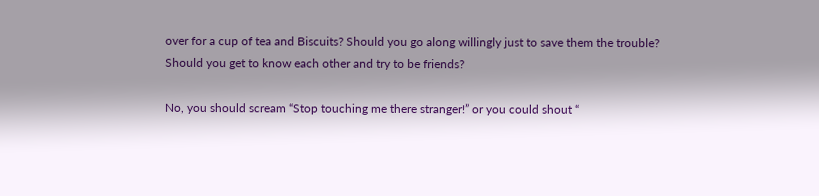over for a cup of tea and Biscuits? Should you go along willingly just to save them the trouble? Should you get to know each other and try to be friends?

No, you should scream “Stop touching me there stranger!” or you could shout “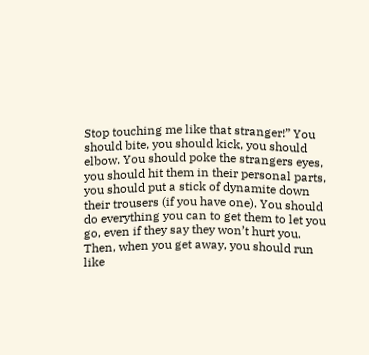Stop touching me like that stranger!” You should bite, you should kick, you should elbow. You should poke the strangers eyes, you should hit them in their personal parts, you should put a stick of dynamite down their trousers (if you have one). You should do everything you can to get them to let you go, even if they say they won’t hurt you. Then, when you get away, you should run like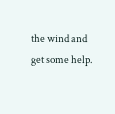the wind and get some help.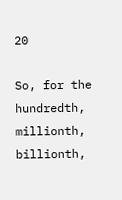20

So, for the hundredth, millionth, billionth,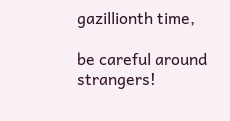gazillionth time,

be careful around strangers!